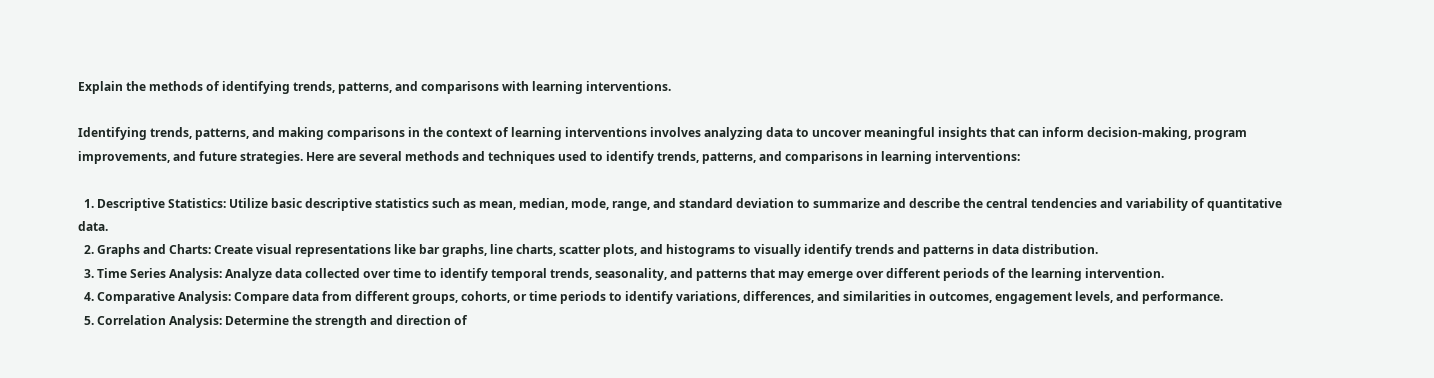Explain the methods of identifying trends, patterns, and comparisons with learning interventions.

Identifying trends, patterns, and making comparisons in the context of learning interventions involves analyzing data to uncover meaningful insights that can inform decision-making, program improvements, and future strategies. Here are several methods and techniques used to identify trends, patterns, and comparisons in learning interventions:

  1. Descriptive Statistics: Utilize basic descriptive statistics such as mean, median, mode, range, and standard deviation to summarize and describe the central tendencies and variability of quantitative data.
  2. Graphs and Charts: Create visual representations like bar graphs, line charts, scatter plots, and histograms to visually identify trends and patterns in data distribution.
  3. Time Series Analysis: Analyze data collected over time to identify temporal trends, seasonality, and patterns that may emerge over different periods of the learning intervention.
  4. Comparative Analysis: Compare data from different groups, cohorts, or time periods to identify variations, differences, and similarities in outcomes, engagement levels, and performance.
  5. Correlation Analysis: Determine the strength and direction of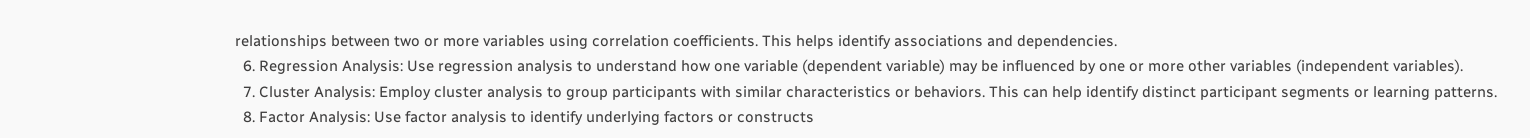relationships between two or more variables using correlation coefficients. This helps identify associations and dependencies.
  6. Regression Analysis: Use regression analysis to understand how one variable (dependent variable) may be influenced by one or more other variables (independent variables).
  7. Cluster Analysis: Employ cluster analysis to group participants with similar characteristics or behaviors. This can help identify distinct participant segments or learning patterns.
  8. Factor Analysis: Use factor analysis to identify underlying factors or constructs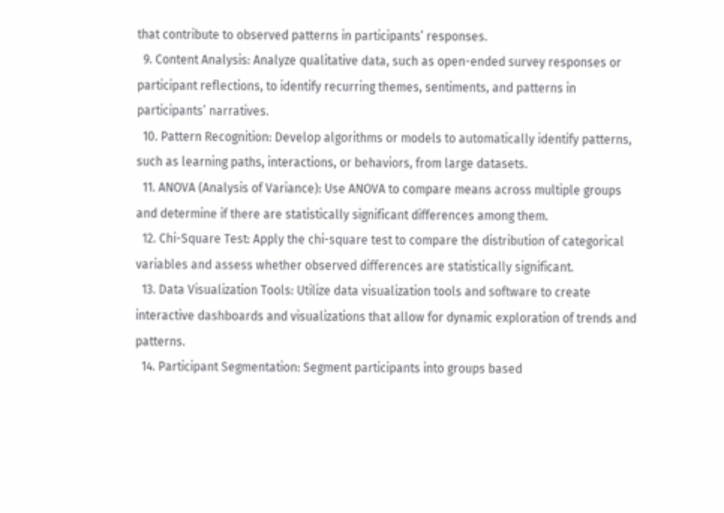that contribute to observed patterns in participants’ responses.
  9. Content Analysis: Analyze qualitative data, such as open-ended survey responses or participant reflections, to identify recurring themes, sentiments, and patterns in participants’ narratives.
  10. Pattern Recognition: Develop algorithms or models to automatically identify patterns, such as learning paths, interactions, or behaviors, from large datasets.
  11. ANOVA (Analysis of Variance): Use ANOVA to compare means across multiple groups and determine if there are statistically significant differences among them.
  12. Chi-Square Test: Apply the chi-square test to compare the distribution of categorical variables and assess whether observed differences are statistically significant.
  13. Data Visualization Tools: Utilize data visualization tools and software to create interactive dashboards and visualizations that allow for dynamic exploration of trends and patterns.
  14. Participant Segmentation: Segment participants into groups based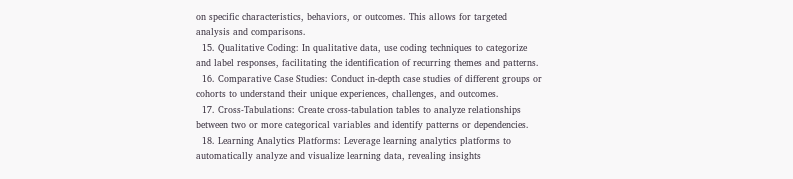on specific characteristics, behaviors, or outcomes. This allows for targeted analysis and comparisons.
  15. Qualitative Coding: In qualitative data, use coding techniques to categorize and label responses, facilitating the identification of recurring themes and patterns.
  16. Comparative Case Studies: Conduct in-depth case studies of different groups or cohorts to understand their unique experiences, challenges, and outcomes.
  17. Cross-Tabulations: Create cross-tabulation tables to analyze relationships between two or more categorical variables and identify patterns or dependencies.
  18. Learning Analytics Platforms: Leverage learning analytics platforms to automatically analyze and visualize learning data, revealing insights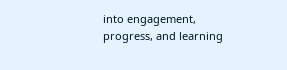into engagement, progress, and learning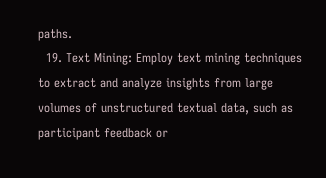paths.
  19. Text Mining: Employ text mining techniques to extract and analyze insights from large volumes of unstructured textual data, such as participant feedback or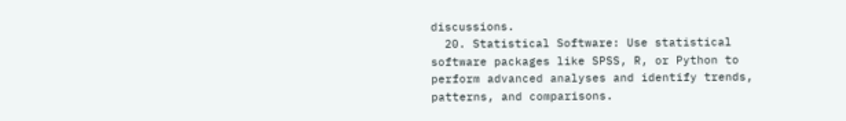discussions.
  20. Statistical Software: Use statistical software packages like SPSS, R, or Python to perform advanced analyses and identify trends, patterns, and comparisons.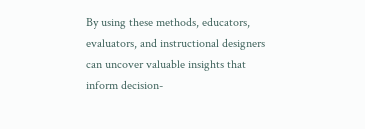By using these methods, educators, evaluators, and instructional designers can uncover valuable insights that inform decision-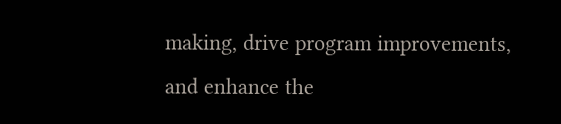making, drive program improvements, and enhance the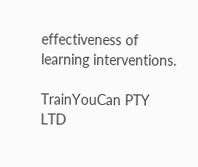effectiveness of learning interventions.

TrainYouCan PTY LTD